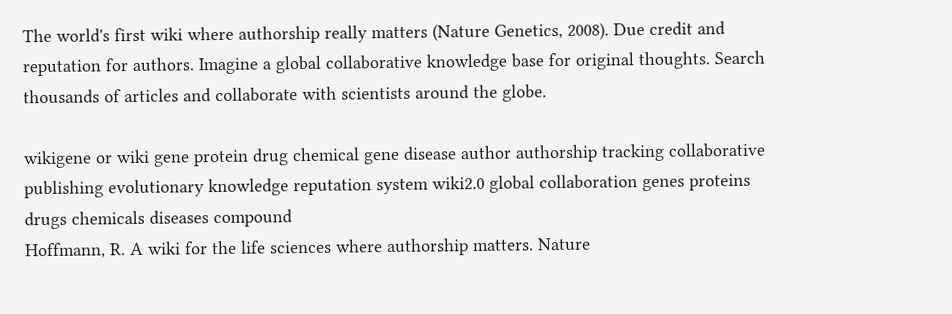The world's first wiki where authorship really matters (Nature Genetics, 2008). Due credit and reputation for authors. Imagine a global collaborative knowledge base for original thoughts. Search thousands of articles and collaborate with scientists around the globe.

wikigene or wiki gene protein drug chemical gene disease author authorship tracking collaborative publishing evolutionary knowledge reputation system wiki2.0 global collaboration genes proteins drugs chemicals diseases compound
Hoffmann, R. A wiki for the life sciences where authorship matters. Nature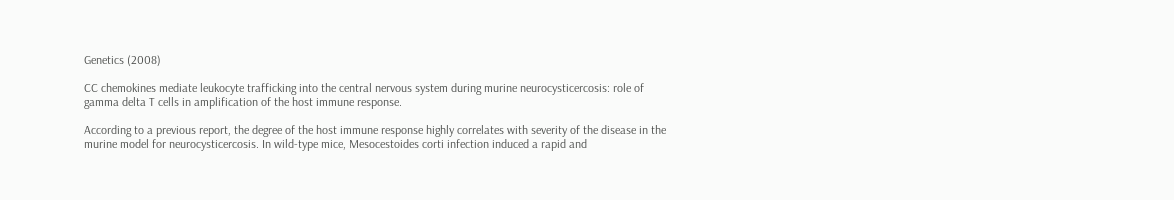Genetics (2008)

CC chemokines mediate leukocyte trafficking into the central nervous system during murine neurocysticercosis: role of gamma delta T cells in amplification of the host immune response.

According to a previous report, the degree of the host immune response highly correlates with severity of the disease in the murine model for neurocysticercosis. In wild-type mice, Mesocestoides corti infection induced a rapid and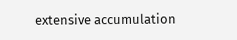extensive accumulation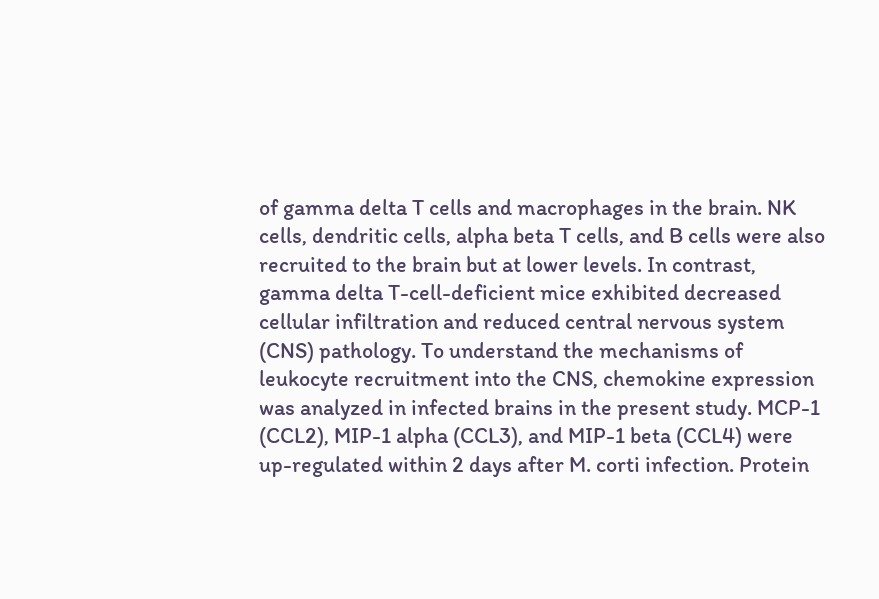of gamma delta T cells and macrophages in the brain. NK cells, dendritic cells, alpha beta T cells, and B cells were also recruited to the brain but at lower levels. In contrast, gamma delta T-cell-deficient mice exhibited decreased cellular infiltration and reduced central nervous system (CNS) pathology. To understand the mechanisms of leukocyte recruitment into the CNS, chemokine expression was analyzed in infected brains in the present study. MCP-1 (CCL2), MIP-1 alpha (CCL3), and MIP-1 beta (CCL4) were up-regulated within 2 days after M. corti infection. Protein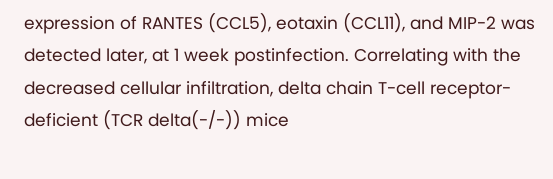expression of RANTES (CCL5), eotaxin (CCL11), and MIP-2 was detected later, at 1 week postinfection. Correlating with the decreased cellular infiltration, delta chain T-cell receptor-deficient (TCR delta(-/-)) mice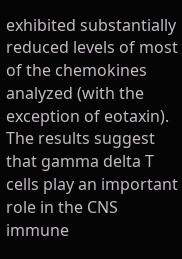exhibited substantially reduced levels of most of the chemokines analyzed (with the exception of eotaxin). The results suggest that gamma delta T cells play an important role in the CNS immune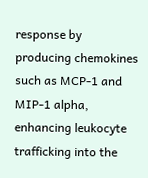response by producing chemokines such as MCP-1 and MIP-1 alpha, enhancing leukocyte trafficking into the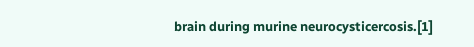brain during murine neurocysticercosis.[1]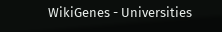WikiGenes - Universities